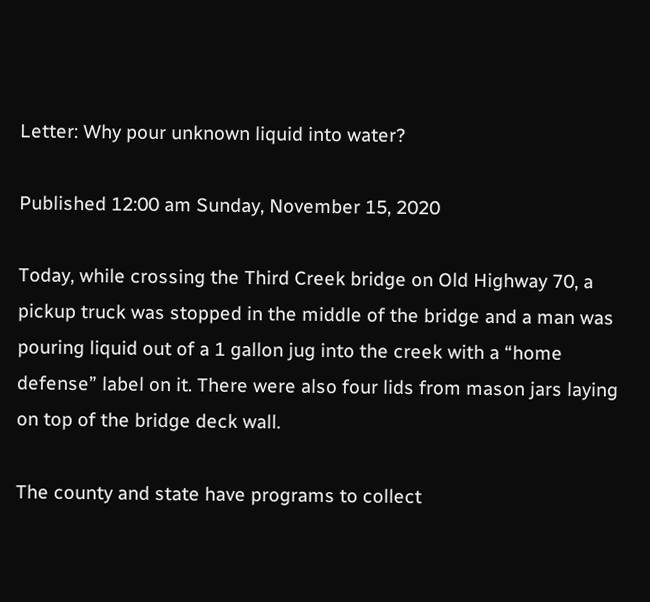Letter: Why pour unknown liquid into water?

Published 12:00 am Sunday, November 15, 2020

Today, while crossing the Third Creek bridge on Old Highway 70, a pickup truck was stopped in the middle of the bridge and a man was pouring liquid out of a 1 gallon jug into the creek with a “home defense” label on it. There were also four lids from mason jars laying on top of the bridge deck wall.

The county and state have programs to collect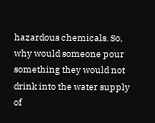hazardous chemicals. So, why would someone pour something they would not drink into the water supply of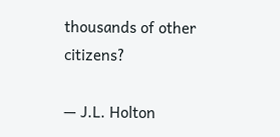thousands of other citizens?

— J.L. Holton